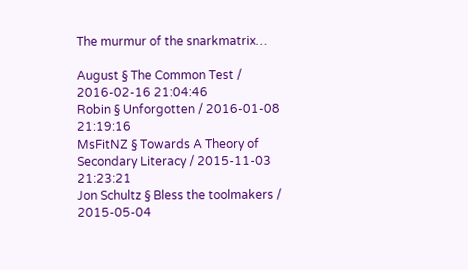The murmur of the snarkmatrix…

August § The Common Test / 2016-02-16 21:04:46
Robin § Unforgotten / 2016-01-08 21:19:16
MsFitNZ § Towards A Theory of Secondary Literacy / 2015-11-03 21:23:21
Jon Schultz § Bless the toolmakers / 2015-05-04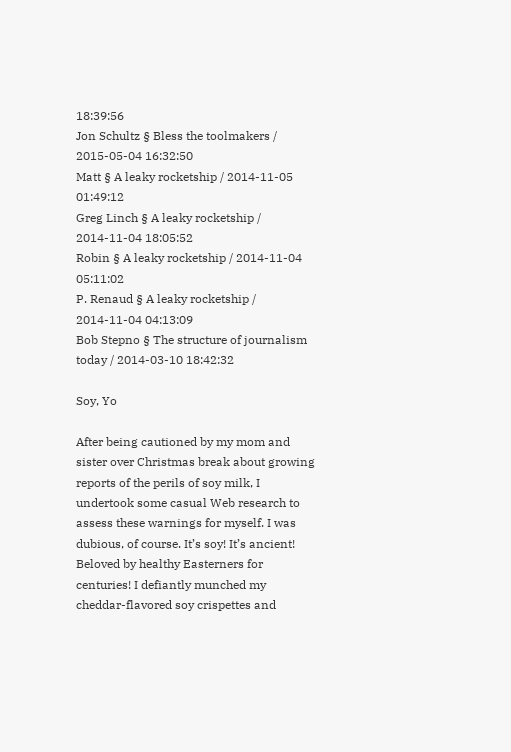18:39:56
Jon Schultz § Bless the toolmakers / 2015-05-04 16:32:50
Matt § A leaky rocketship / 2014-11-05 01:49:12
Greg Linch § A leaky rocketship / 2014-11-04 18:05:52
Robin § A leaky rocketship / 2014-11-04 05:11:02
P. Renaud § A leaky rocketship / 2014-11-04 04:13:09
Bob Stepno § The structure of journalism today / 2014-03-10 18:42:32

Soy, Yo

After being cautioned by my mom and sister over Christmas break about growing reports of the perils of soy milk, I undertook some casual Web research to assess these warnings for myself. I was dubious, of course. It’s soy! It’s ancient! Beloved by healthy Easterners for centuries! I defiantly munched my cheddar-flavored soy crispettes and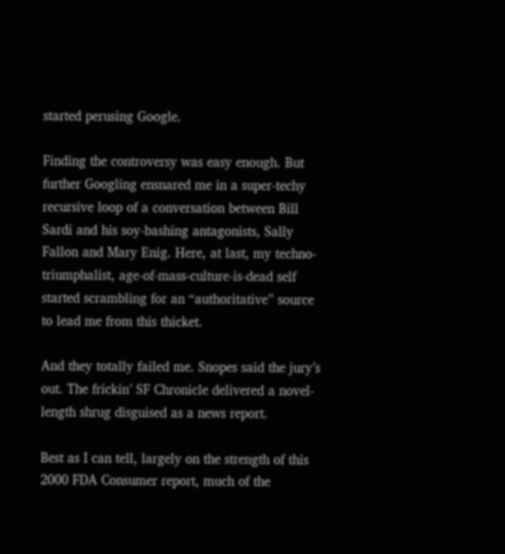started perusing Google.

Finding the controversy was easy enough. But further Googling ensnared me in a super-techy recursive loop of a conversation between Bill Sardi and his soy-bashing antagonists, Sally Fallon and Mary Enig. Here, at last, my techno-triumphalist, age-of-mass-culture-is-dead self started scrambling for an “authoritative” source to lead me from this thicket.

And they totally failed me. Snopes said the jury’s out. The frickin’ SF Chronicle delivered a novel-length shrug disguised as a news report.

Best as I can tell, largely on the strength of this 2000 FDA Consumer report, much of the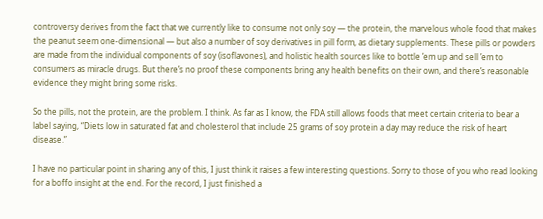controversy derives from the fact that we currently like to consume not only soy — the protein, the marvelous whole food that makes the peanut seem one-dimensional — but also a number of soy derivatives in pill form, as dietary supplements. These pills or powders are made from the individual components of soy (isoflavones), and holistic health sources like to bottle ’em up and sell ’em to consumers as miracle drugs. But there’s no proof these components bring any health benefits on their own, and there’s reasonable evidence they might bring some risks.

So the pills, not the protein, are the problem. I think. As far as I know, the FDA still allows foods that meet certain criteria to bear a label saying, “Diets low in saturated fat and cholesterol that include 25 grams of soy protein a day may reduce the risk of heart disease.”

I have no particular point in sharing any of this, I just think it raises a few interesting questions. Sorry to those of you who read looking for a boffo insight at the end. For the record, I just finished a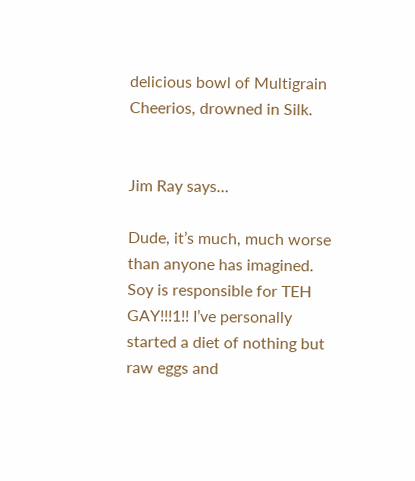delicious bowl of Multigrain Cheerios, drowned in Silk.


Jim Ray says…

Dude, it’s much, much worse than anyone has imagined. Soy is responsible for TEH GAY!!!1!! I’ve personally started a diet of nothing but raw eggs and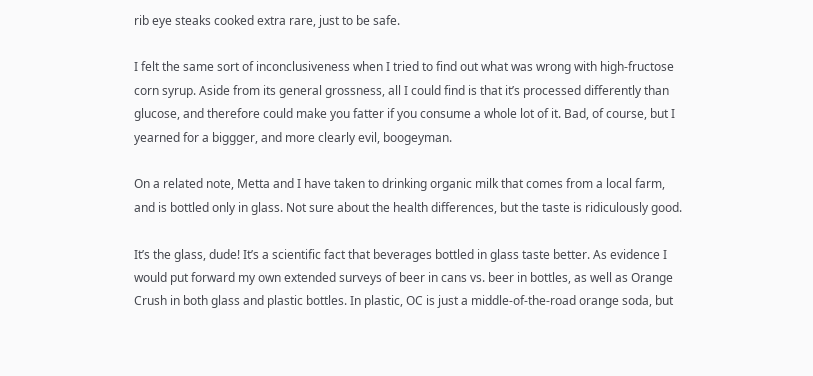rib eye steaks cooked extra rare, just to be safe.

I felt the same sort of inconclusiveness when I tried to find out what was wrong with high-fructose corn syrup. Aside from its general grossness, all I could find is that it’s processed differently than glucose, and therefore could make you fatter if you consume a whole lot of it. Bad, of course, but I yearned for a biggger, and more clearly evil, boogeyman.

On a related note, Metta and I have taken to drinking organic milk that comes from a local farm, and is bottled only in glass. Not sure about the health differences, but the taste is ridiculously good.

It’s the glass, dude! It’s a scientific fact that beverages bottled in glass taste better. As evidence I would put forward my own extended surveys of beer in cans vs. beer in bottles, as well as Orange Crush in both glass and plastic bottles. In plastic, OC is just a middle-of-the-road orange soda, but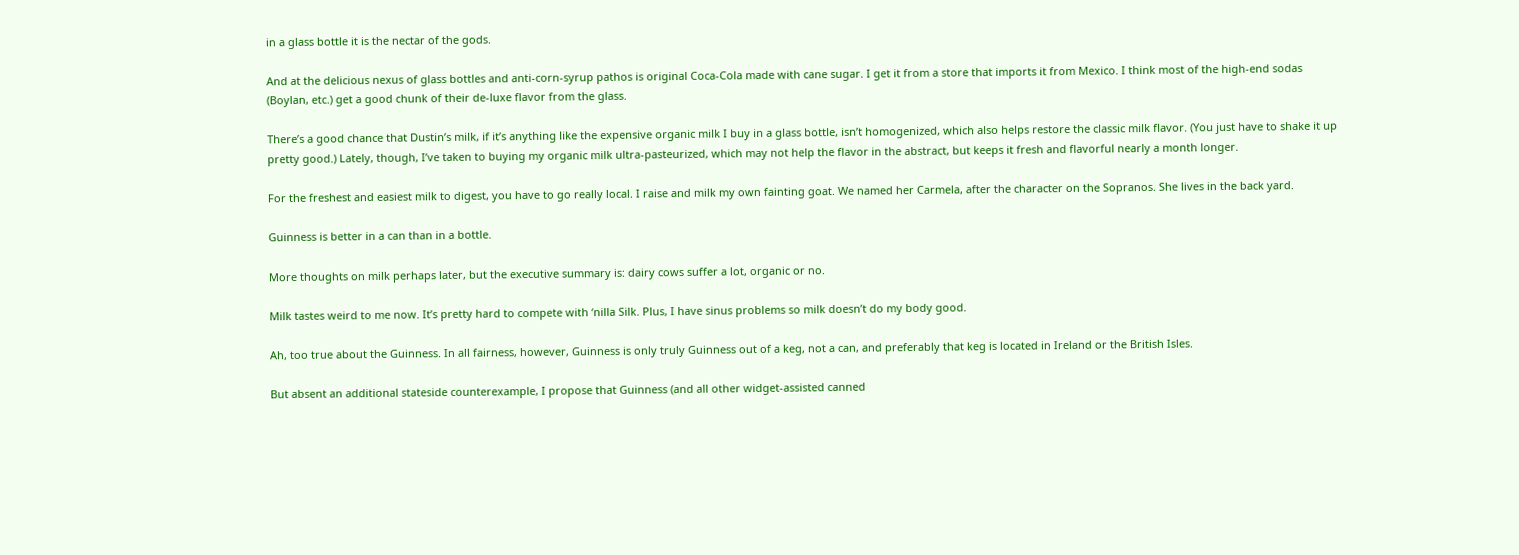in a glass bottle it is the nectar of the gods.

And at the delicious nexus of glass bottles and anti-corn-syrup pathos is original Coca-Cola made with cane sugar. I get it from a store that imports it from Mexico. I think most of the high-end sodas (Boylan, etc.) get a good chunk of their de-luxe flavor from the glass.

There’s a good chance that Dustin’s milk, if it’s anything like the expensive organic milk I buy in a glass bottle, isn’t homogenized, which also helps restore the classic milk flavor. (You just have to shake it up pretty good.) Lately, though, I’ve taken to buying my organic milk ultra-pasteurized, which may not help the flavor in the abstract, but keeps it fresh and flavorful nearly a month longer.

For the freshest and easiest milk to digest, you have to go really local. I raise and milk my own fainting goat. We named her Carmela, after the character on the Sopranos. She lives in the back yard.

Guinness is better in a can than in a bottle.

More thoughts on milk perhaps later, but the executive summary is: dairy cows suffer a lot, organic or no.

Milk tastes weird to me now. It’s pretty hard to compete with ‘nilla Silk. Plus, I have sinus problems so milk doesn’t do my body good.

Ah, too true about the Guinness. In all fairness, however, Guinness is only truly Guinness out of a keg, not a can, and preferably that keg is located in Ireland or the British Isles.

But absent an additional stateside counterexample, I propose that Guinness (and all other widget-assisted canned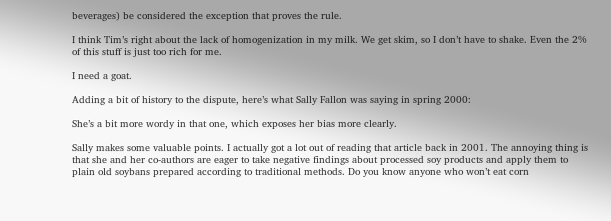beverages) be considered the exception that proves the rule.

I think Tim’s right about the lack of homogenization in my milk. We get skim, so I don’t have to shake. Even the 2% of this stuff is just too rich for me.

I need a goat.

Adding a bit of history to the dispute, here’s what Sally Fallon was saying in spring 2000:

She’s a bit more wordy in that one, which exposes her bias more clearly.

Sally makes some valuable points. I actually got a lot out of reading that article back in 2001. The annoying thing is that she and her co-authors are eager to take negative findings about processed soy products and apply them to plain old soybans prepared according to traditional methods. Do you know anyone who won’t eat corn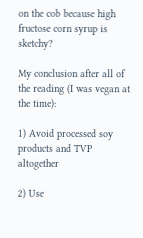on the cob because high fructose corn syrup is sketchy?

My conclusion after all of the reading (I was vegan at the time):

1) Avoid processed soy products and TVP altogether

2) Use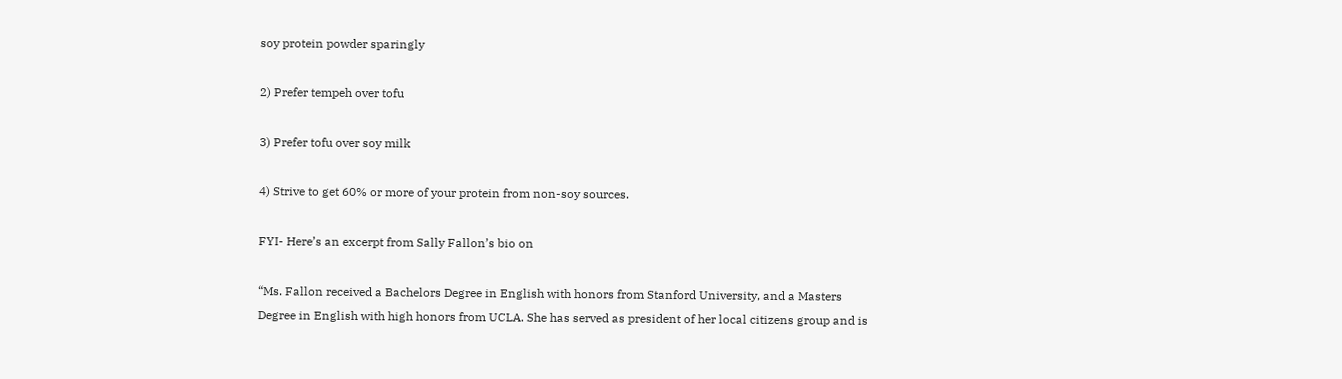soy protein powder sparingly

2) Prefer tempeh over tofu

3) Prefer tofu over soy milk

4) Strive to get 60% or more of your protein from non-soy sources.

FYI- Here’s an excerpt from Sally Fallon’s bio on

“Ms. Fallon received a Bachelors Degree in English with honors from Stanford University, and a Masters Degree in English with high honors from UCLA. She has served as president of her local citizens group and is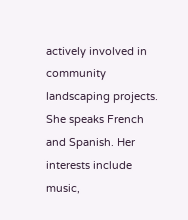actively involved in community landscaping projects. She speaks French and Spanish. Her interests include music,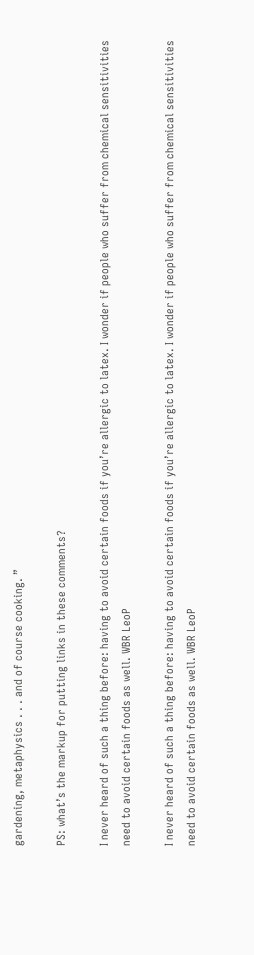gardening, metaphysics . . . and of course cooking. ”

PS: what’s the markup for putting links in these comments?

I never heard of such a thing before: having to avoid certain foods if you’re allergic to latex. I wonder if people who suffer from chemical sensitivities need to avoid certain foods as well. WBR LeoP

I never heard of such a thing before: having to avoid certain foods if you’re allergic to latex. I wonder if people who suffer from chemical sensitivities need to avoid certain foods as well. WBR LeoP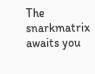The snarkmatrix awaits you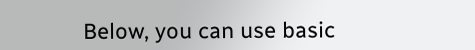Below, you can use basic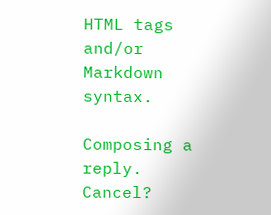HTML tags and/or Markdown syntax.

Composing a reply. Cancel?